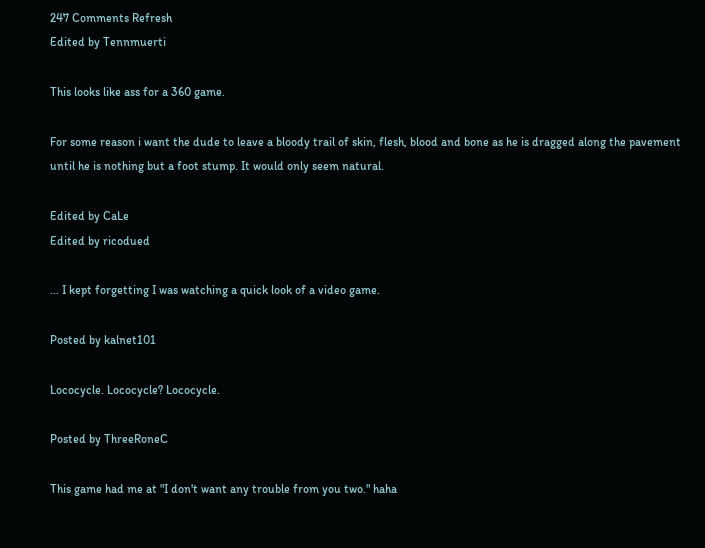247 Comments Refresh
Edited by Tennmuerti

This looks like ass for a 360 game.

For some reason i want the dude to leave a bloody trail of skin, flesh, blood and bone as he is dragged along the pavement until he is nothing but a foot stump. It would only seem natural.

Edited by CaLe
Edited by ricodued

... I kept forgetting I was watching a quick look of a video game.

Posted by kalnet101

Lococycle. Lococycle? Lococycle.

Posted by ThreeRoneC

This game had me at "I don't want any trouble from you two." haha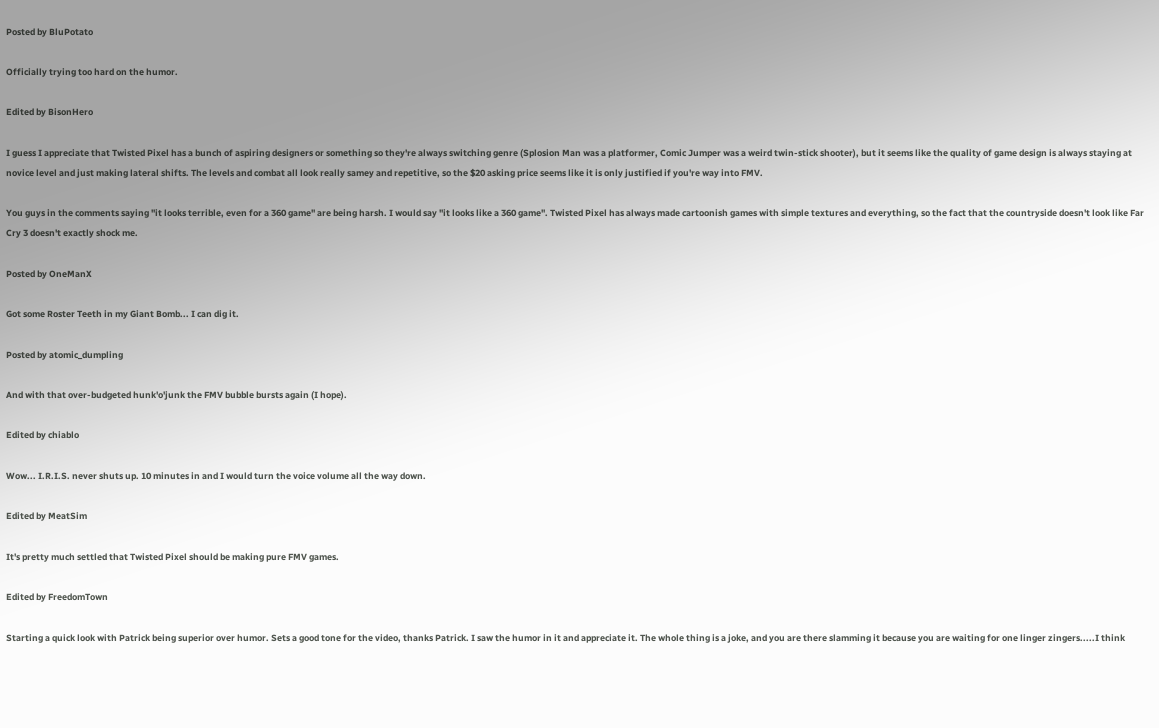Posted by BluPotato

Officially trying too hard on the humor.

Edited by BisonHero

I guess I appreciate that Twisted Pixel has a bunch of aspiring designers or something so they're always switching genre (Splosion Man was a platformer, Comic Jumper was a weird twin-stick shooter), but it seems like the quality of game design is always staying at novice level and just making lateral shifts. The levels and combat all look really samey and repetitive, so the $20 asking price seems like it is only justified if you're way into FMV.

You guys in the comments saying "it looks terrible, even for a 360 game" are being harsh. I would say "it looks like a 360 game". Twisted Pixel has always made cartoonish games with simple textures and everything, so the fact that the countryside doesn't look like Far Cry 3 doesn't exactly shock me.

Posted by OneManX

Got some Roster Teeth in my Giant Bomb... I can dig it.

Posted by atomic_dumpling

And with that over-budgeted hunk'o'junk the FMV bubble bursts again (I hope).

Edited by chiablo

Wow... I.R.I.S. never shuts up. 10 minutes in and I would turn the voice volume all the way down.

Edited by MeatSim

It's pretty much settled that Twisted Pixel should be making pure FMV games.

Edited by FreedomTown

Starting a quick look with Patrick being superior over humor. Sets a good tone for the video, thanks Patrick. I saw the humor in it and appreciate it. The whole thing is a joke, and you are there slamming it because you are waiting for one linger zingers.....I think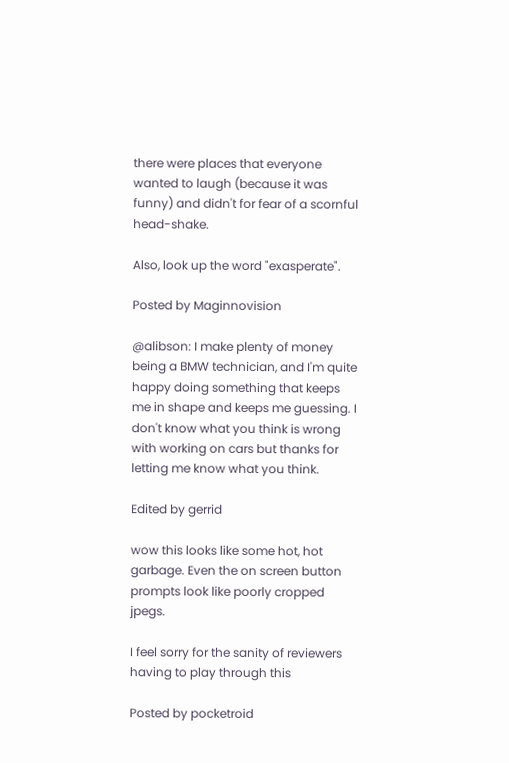there were places that everyone wanted to laugh (because it was funny) and didn't for fear of a scornful head-shake.

Also, look up the word "exasperate".

Posted by Maginnovision

@alibson: I make plenty of money being a BMW technician, and I'm quite happy doing something that keeps me in shape and keeps me guessing. I don't know what you think is wrong with working on cars but thanks for letting me know what you think.

Edited by gerrid

wow this looks like some hot, hot garbage. Even the on screen button prompts look like poorly cropped jpegs.

I feel sorry for the sanity of reviewers having to play through this

Posted by pocketroid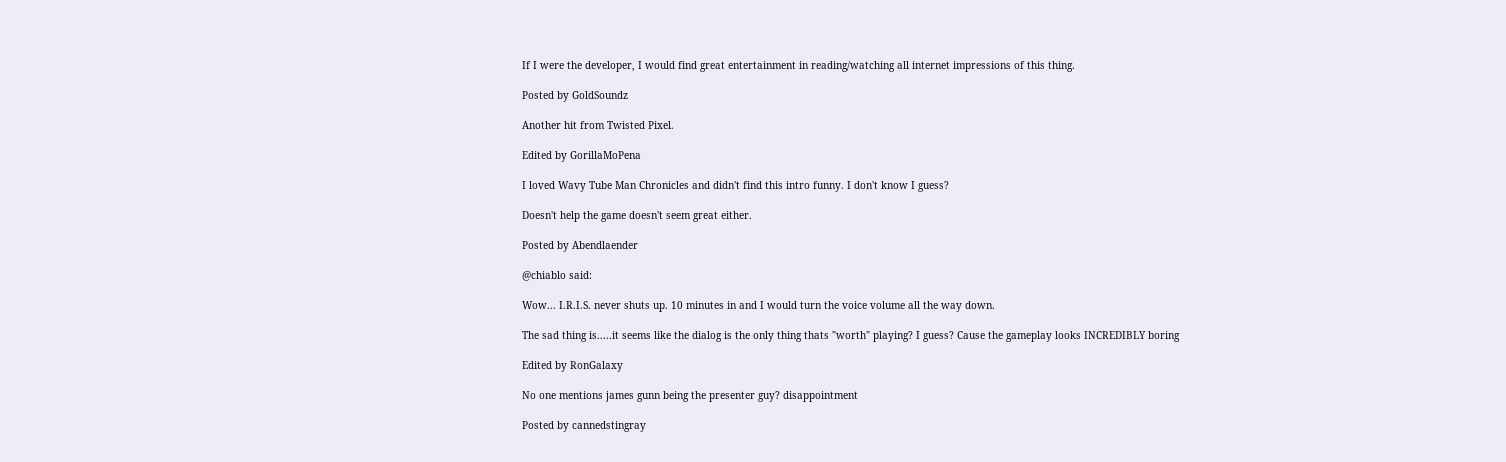If I were the developer, I would find great entertainment in reading/watching all internet impressions of this thing.

Posted by GoldSoundz

Another hit from Twisted Pixel.

Edited by GorillaMoPena

I loved Wavy Tube Man Chronicles and didn't find this intro funny. I don't know I guess?

Doesn't help the game doesn't seem great either.

Posted by Abendlaender

@chiablo said:

Wow... I.R.I.S. never shuts up. 10 minutes in and I would turn the voice volume all the way down.

The sad thing is.....it seems like the dialog is the only thing thats "worth" playing? I guess? Cause the gameplay looks INCREDIBLY boring

Edited by RonGalaxy

No one mentions james gunn being the presenter guy? disappointment

Posted by cannedstingray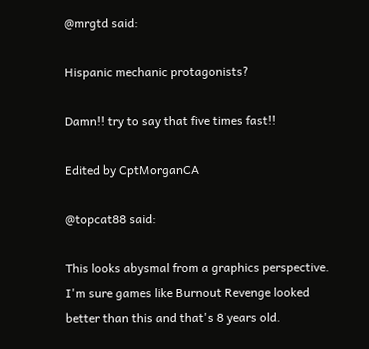@mrgtd said:

Hispanic mechanic protagonists?

Damn!! try to say that five times fast!!

Edited by CptMorganCA

@topcat88 said:

This looks abysmal from a graphics perspective. I'm sure games like Burnout Revenge looked better than this and that's 8 years old.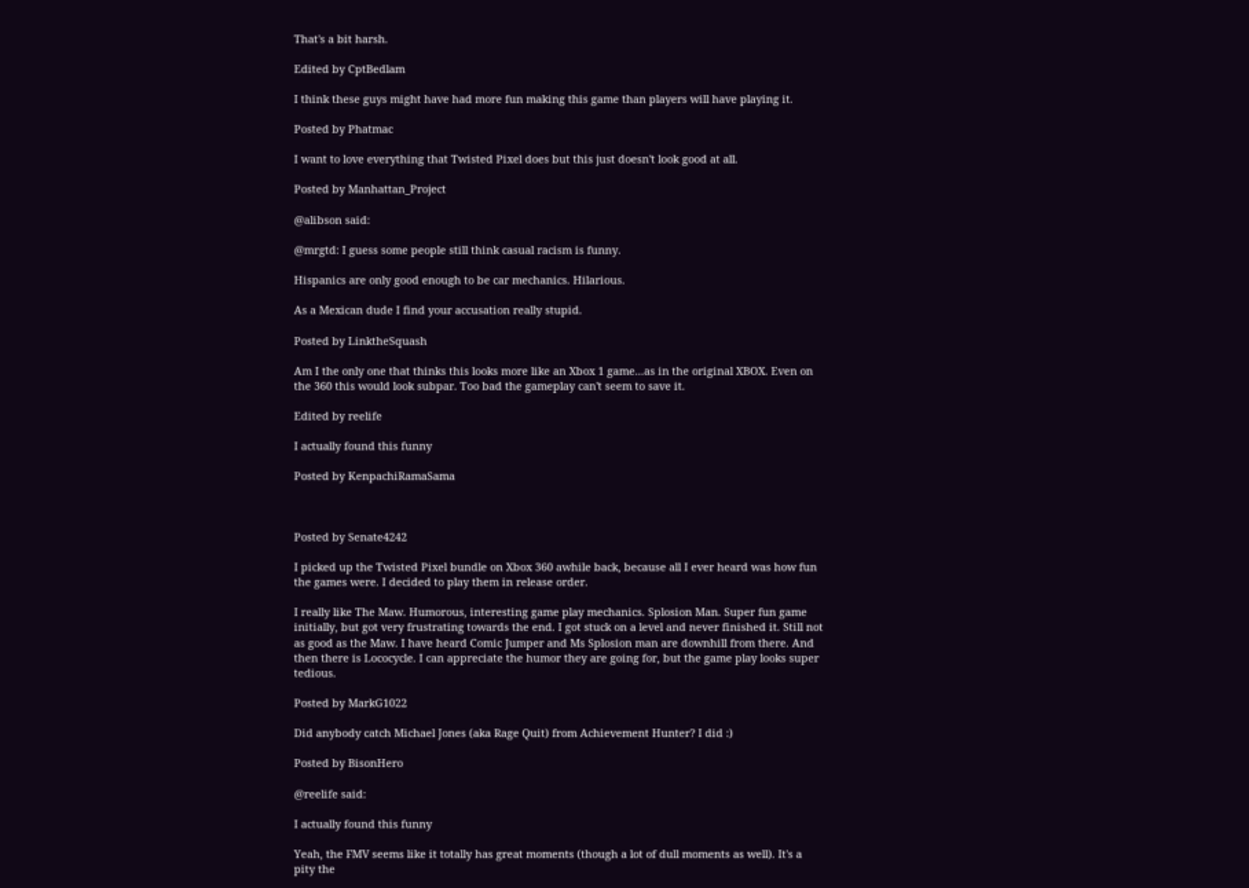That's a bit harsh.

Edited by CptBedlam

I think these guys might have had more fun making this game than players will have playing it.

Posted by Phatmac

I want to love everything that Twisted Pixel does but this just doesn't look good at all.

Posted by Manhattan_Project

@alibson said:

@mrgtd: I guess some people still think casual racism is funny.

Hispanics are only good enough to be car mechanics. Hilarious.

As a Mexican dude I find your accusation really stupid.

Posted by LinktheSquash

Am I the only one that thinks this looks more like an Xbox 1 game...as in the original XBOX. Even on the 360 this would look subpar. Too bad the gameplay can't seem to save it.

Edited by reelife

I actually found this funny

Posted by KenpachiRamaSama



Posted by Senate4242

I picked up the Twisted Pixel bundle on Xbox 360 awhile back, because all I ever heard was how fun the games were. I decided to play them in release order.

I really like The Maw. Humorous, interesting game play mechanics. Splosion Man. Super fun game initially, but got very frustrating towards the end. I got stuck on a level and never finished it. Still not as good as the Maw. I have heard Comic Jumper and Ms Splosion man are downhill from there. And then there is Lococycle. I can appreciate the humor they are going for, but the game play looks super tedious.

Posted by MarkG1022

Did anybody catch Michael Jones (aka Rage Quit) from Achievement Hunter? I did :)

Posted by BisonHero

@reelife said:

I actually found this funny

Yeah, the FMV seems like it totally has great moments (though a lot of dull moments as well). It's a pity the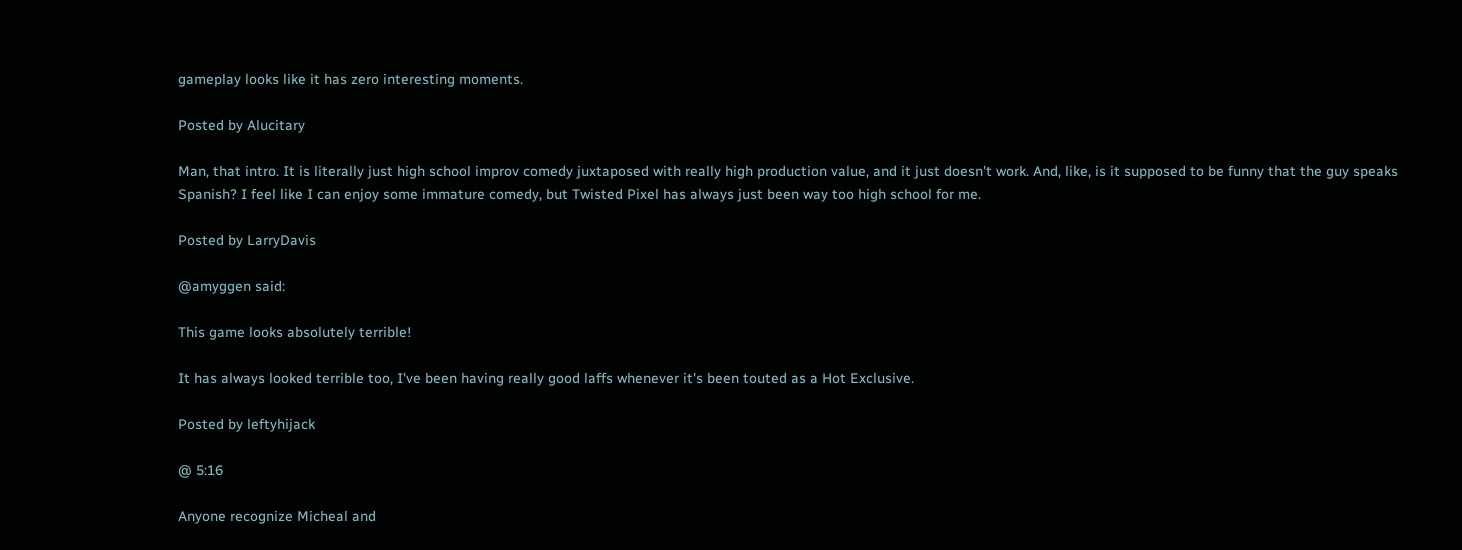gameplay looks like it has zero interesting moments.

Posted by Alucitary

Man, that intro. It is literally just high school improv comedy juxtaposed with really high production value, and it just doesn't work. And, like, is it supposed to be funny that the guy speaks Spanish? I feel like I can enjoy some immature comedy, but Twisted Pixel has always just been way too high school for me.

Posted by LarryDavis

@amyggen said:

This game looks absolutely terrible!

It has always looked terrible too, I've been having really good laffs whenever it's been touted as a Hot Exclusive.

Posted by leftyhijack

@ 5:16

Anyone recognize Micheal and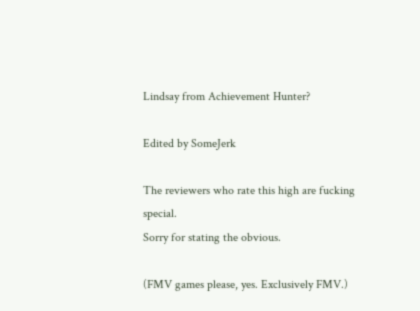Lindsay from Achievement Hunter?

Edited by SomeJerk

The reviewers who rate this high are fucking special.
Sorry for stating the obvious.

(FMV games please, yes. Exclusively FMV.)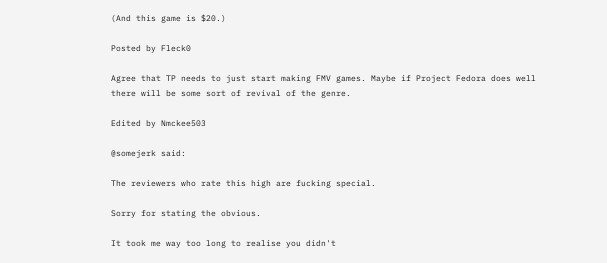(And this game is $20.)

Posted by Fleck0

Agree that TP needs to just start making FMV games. Maybe if Project Fedora does well there will be some sort of revival of the genre.

Edited by Nmckee503

@somejerk said:

The reviewers who rate this high are fucking special.

Sorry for stating the obvious.

It took me way too long to realise you didn't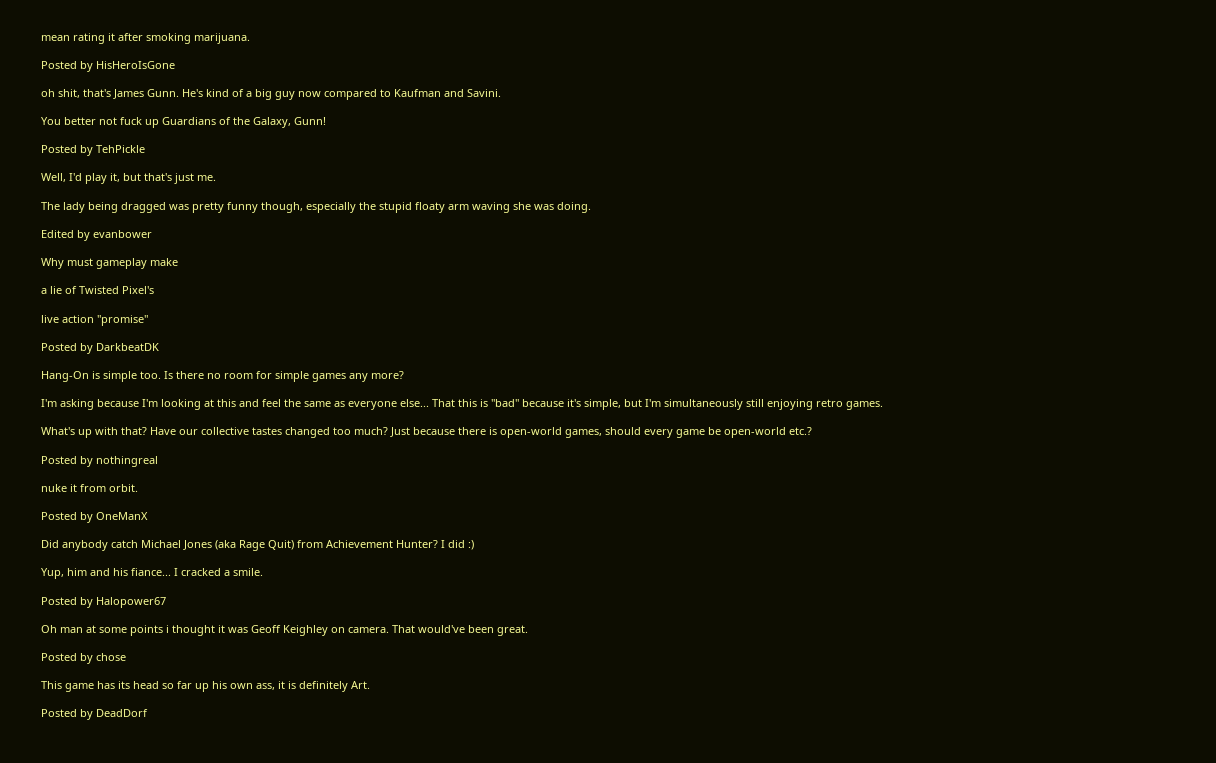mean rating it after smoking marijuana.

Posted by HisHeroIsGone

oh shit, that's James Gunn. He's kind of a big guy now compared to Kaufman and Savini.

You better not fuck up Guardians of the Galaxy, Gunn!

Posted by TehPickle

Well, I'd play it, but that's just me.

The lady being dragged was pretty funny though, especially the stupid floaty arm waving she was doing.

Edited by evanbower

Why must gameplay make

a lie of Twisted Pixel's

live action "promise"

Posted by DarkbeatDK

Hang-On is simple too. Is there no room for simple games any more?

I'm asking because I'm looking at this and feel the same as everyone else... That this is "bad" because it's simple, but I'm simultaneously still enjoying retro games.

What's up with that? Have our collective tastes changed too much? Just because there is open-world games, should every game be open-world etc.?

Posted by nothingreal

nuke it from orbit.

Posted by OneManX

Did anybody catch Michael Jones (aka Rage Quit) from Achievement Hunter? I did :)

Yup, him and his fiance... I cracked a smile.

Posted by Halopower67

Oh man at some points i thought it was Geoff Keighley on camera. That would've been great.

Posted by chose

This game has its head so far up his own ass, it is definitely Art.

Posted by DeadDorf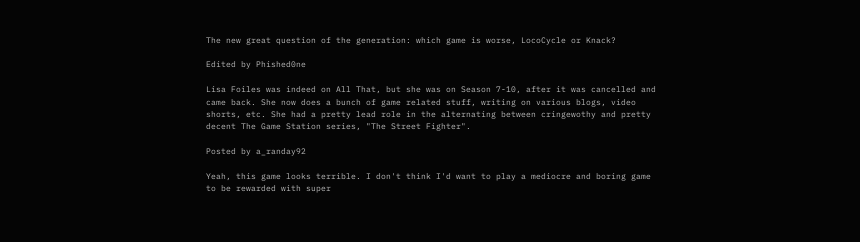The new great question of the generation: which game is worse, LocoCycle or Knack?

Edited by Phished0ne

Lisa Foiles was indeed on All That, but she was on Season 7-10, after it was cancelled and came back. She now does a bunch of game related stuff, writing on various blogs, video shorts, etc. She had a pretty lead role in the alternating between cringewothy and pretty decent The Game Station series, "The Street Fighter".

Posted by a_randay92

Yeah, this game looks terrible. I don't think I'd want to play a mediocre and boring game to be rewarded with super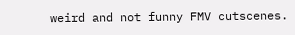weird and not funny FMV cutscenes.